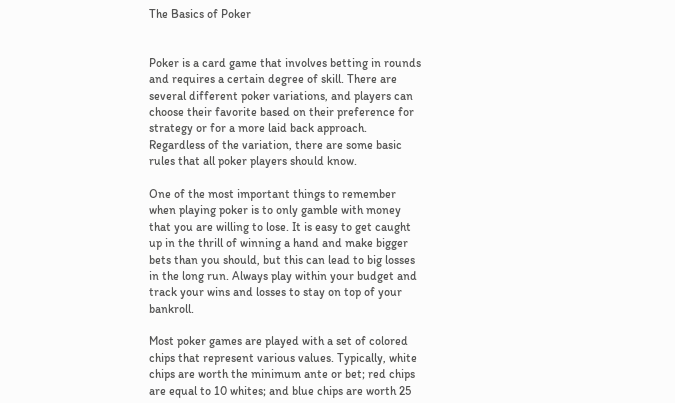The Basics of Poker


Poker is a card game that involves betting in rounds and requires a certain degree of skill. There are several different poker variations, and players can choose their favorite based on their preference for strategy or for a more laid back approach. Regardless of the variation, there are some basic rules that all poker players should know.

One of the most important things to remember when playing poker is to only gamble with money that you are willing to lose. It is easy to get caught up in the thrill of winning a hand and make bigger bets than you should, but this can lead to big losses in the long run. Always play within your budget and track your wins and losses to stay on top of your bankroll.

Most poker games are played with a set of colored chips that represent various values. Typically, white chips are worth the minimum ante or bet; red chips are equal to 10 whites; and blue chips are worth 25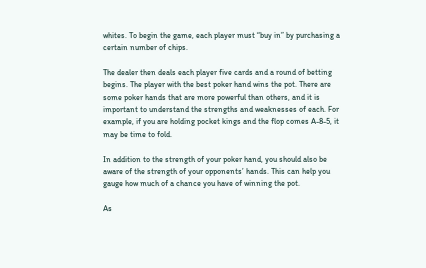whites. To begin the game, each player must “buy in” by purchasing a certain number of chips.

The dealer then deals each player five cards and a round of betting begins. The player with the best poker hand wins the pot. There are some poker hands that are more powerful than others, and it is important to understand the strengths and weaknesses of each. For example, if you are holding pocket kings and the flop comes A-8-5, it may be time to fold.

In addition to the strength of your poker hand, you should also be aware of the strength of your opponents’ hands. This can help you gauge how much of a chance you have of winning the pot.

As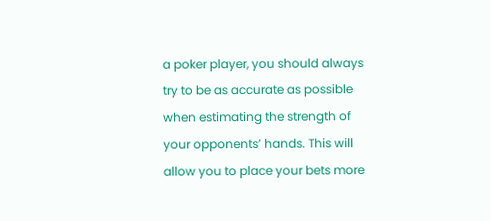a poker player, you should always try to be as accurate as possible when estimating the strength of your opponents’ hands. This will allow you to place your bets more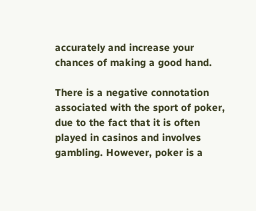accurately and increase your chances of making a good hand.

There is a negative connotation associated with the sport of poker, due to the fact that it is often played in casinos and involves gambling. However, poker is a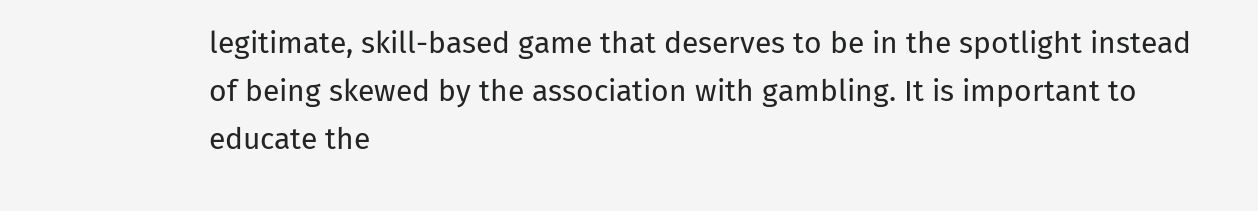legitimate, skill-based game that deserves to be in the spotlight instead of being skewed by the association with gambling. It is important to educate the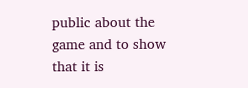public about the game and to show that it is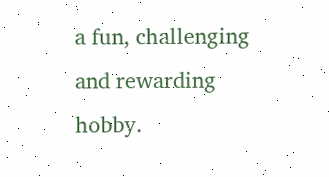a fun, challenging and rewarding hobby.